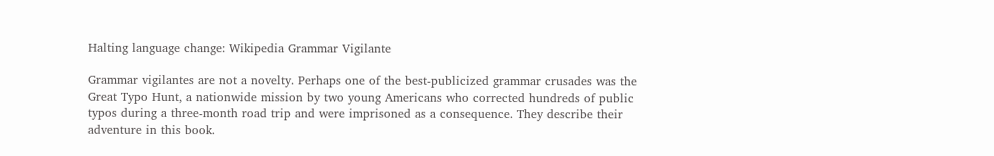Halting language change: Wikipedia Grammar Vigilante

Grammar vigilantes are not a novelty. Perhaps one of the best-publicized grammar crusades was the Great Typo Hunt, a nationwide mission by two young Americans who corrected hundreds of public typos during a three-month road trip and were imprisoned as a consequence. They describe their adventure in this book.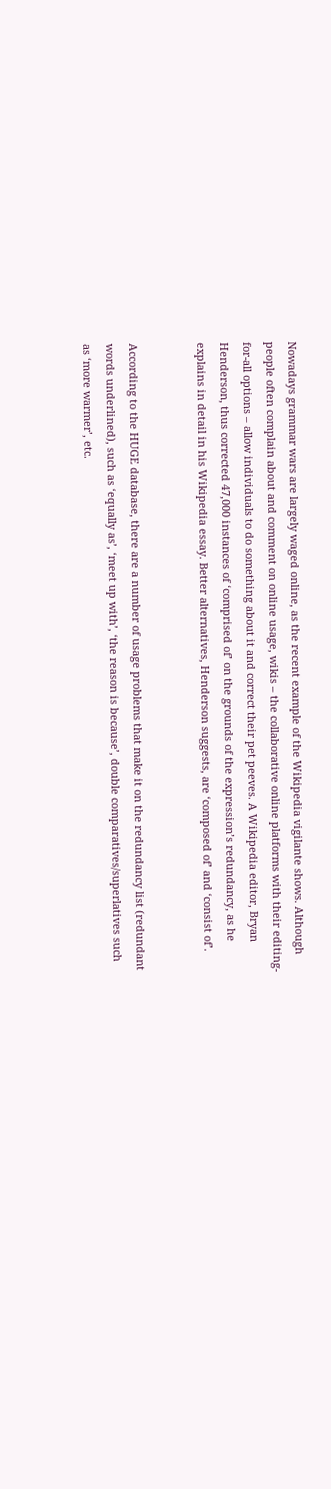Nowadays grammar wars are largely waged online, as the recent example of the Wikipedia vigilante shows. Although people often complain about and comment on online usage, wikis – the collaborative online platforms with their editing-for-all options – allow individuals to do something about it and correct their pet peeves. A Wikipedia editor, Bryan Henderson, thus corrected 47,000 instances of ‘comprised of’ on the grounds of the expression’s redundancy, as he explains in detail in his Wikipedia essay. Better alternatives, Henderson suggests, are ‘composed of’ and ‘consist of’.


According to the HUGE database, there are a number of usage problems that make it on the redundancy list (redundant words underlined), such as ‘equally as’, ‘meet up with’, ‘the reason is because’, double comparatives/superlatives such as ‘more warmer’, etc.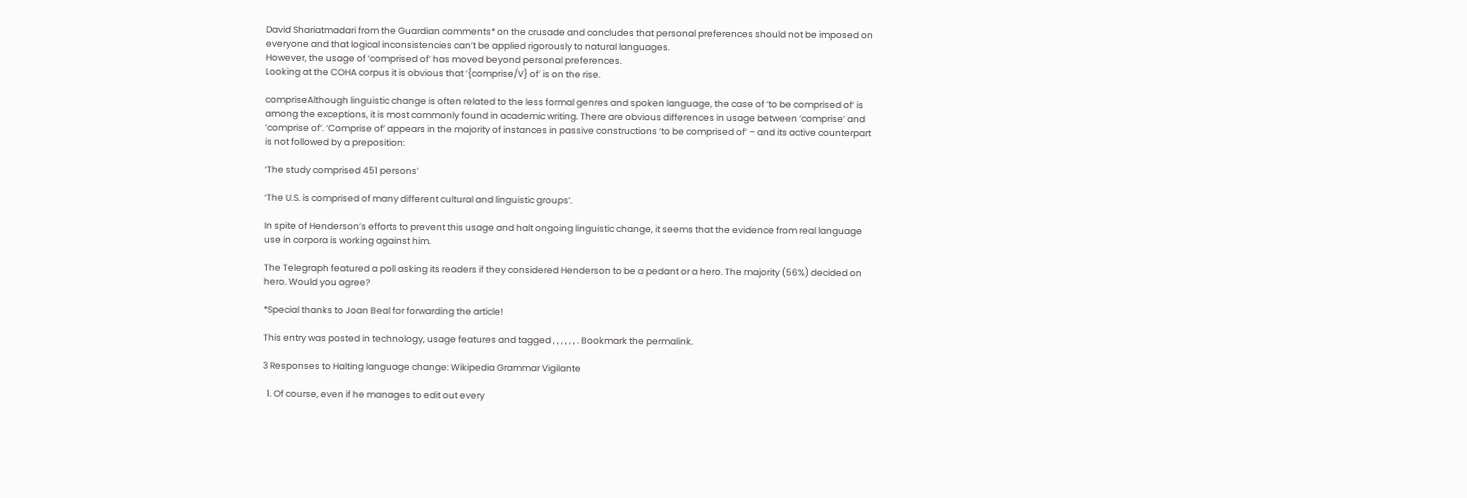David Shariatmadari from the Guardian comments* on the crusade and concludes that personal preferences should not be imposed on everyone and that logical inconsistencies can’t be applied rigorously to natural languages.
However, the usage of ‘comprised of’ has moved beyond personal preferences.
Looking at the COHA corpus it is obvious that ‘{comprise/V} of’ is on the rise.

compriseAlthough linguistic change is often related to the less formal genres and spoken language, the case of ‘to be comprised of’ is among the exceptions, it is most commonly found in academic writing. There are obvious differences in usage between ‘comprise’ and ‘comprise of’. ‘Comprise of’ appears in the majority of instances in passive constructions ‘to be comprised of’ – and its active counterpart is not followed by a preposition:

‘The study comprised 451 persons’

‘The U.S. is comprised of many different cultural and linguistic groups’.

In spite of Henderson’s efforts to prevent this usage and halt ongoing linguistic change, it seems that the evidence from real language use in corpora is working against him.

The Telegraph featured a poll asking its readers if they considered Henderson to be a pedant or a hero. The majority (56%) decided on hero. Would you agree?

*Special thanks to Joan Beal for forwarding the article!

This entry was posted in technology, usage features and tagged , , , , , , . Bookmark the permalink.

3 Responses to Halting language change: Wikipedia Grammar Vigilante

  1. Of course, even if he manages to edit out every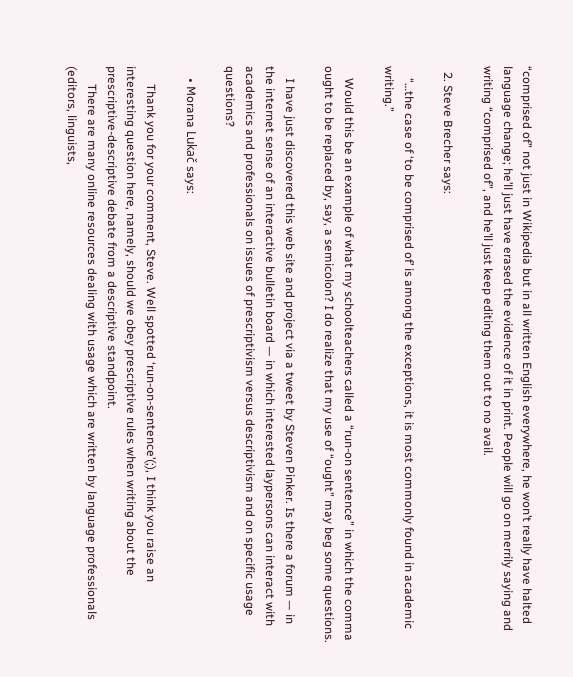“comprised of” not just in Wikipedia but in all written English everywhere, he won’t really have halted language change; he’ll just have erased the evidence of it in print. People will go on merrily saying and writing “comprised of”, and he’ll just keep editing them out to no avail.

  2. Steve Brecher says:

    “…the case of ‘to be comprised of’ is among the exceptions, it is most commonly found in academic writing.”

    Would this be an example of what my schoolteachers called a “run-on sentence” in which the comma ought to be replaced by, say, a semicolon? I do realize that my use of “ought” may beg some questions.

    I have just discovered this web site and project via a tweet by Steven Pinker. Is there a forum — in the internet sense of an interactive bulletin board — in which interested laypersons can interact with academics and professionals on issues of prescriptivism versus descriptivism and on specific usage questions?

    • Morana Lukač says:

      Thank you for your comment, Steve. Well spotted ‘run-on-sentence’(;), I think you raise an interesting question here, namely, should we obey prescriptive rules when writing about the prescriptive-descriptive debate from a descriptive standpoint.
      There are many online resources dealing with usage which are written by language professionals (editors, linguists,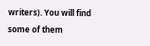writers). You will find some of them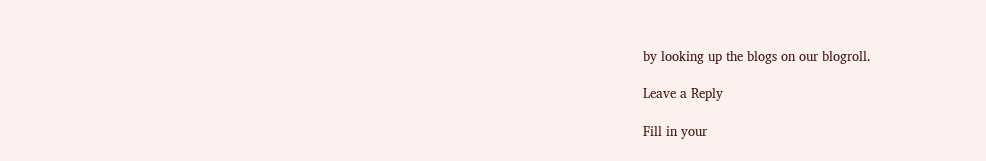by looking up the blogs on our blogroll.

Leave a Reply

Fill in your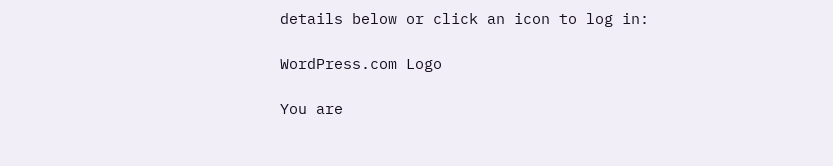details below or click an icon to log in:

WordPress.com Logo

You are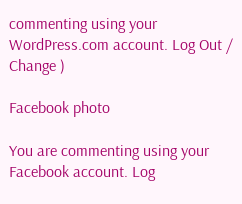commenting using your WordPress.com account. Log Out /  Change )

Facebook photo

You are commenting using your Facebook account. Log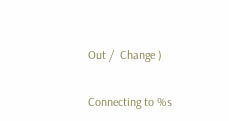Out /  Change )

Connecting to %s